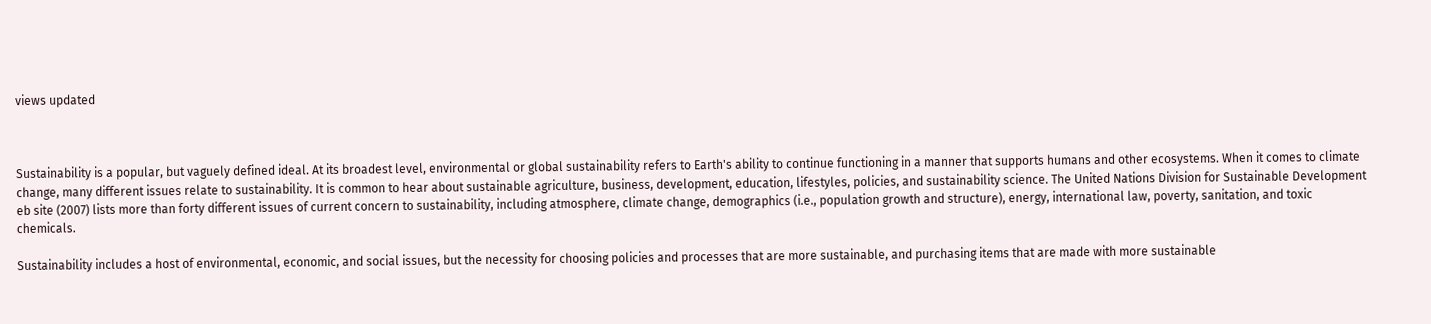views updated



Sustainability is a popular, but vaguely defined ideal. At its broadest level, environmental or global sustainability refers to Earth's ability to continue functioning in a manner that supports humans and other ecosystems. When it comes to climate change, many different issues relate to sustainability. It is common to hear about sustainable agriculture, business, development, education, lifestyles, policies, and sustainability science. The United Nations Division for Sustainable Development eb site (2007) lists more than forty different issues of current concern to sustainability, including atmosphere, climate change, demographics (i.e., population growth and structure), energy, international law, poverty, sanitation, and toxic chemicals.

Sustainability includes a host of environmental, economic, and social issues, but the necessity for choosing policies and processes that are more sustainable, and purchasing items that are made with more sustainable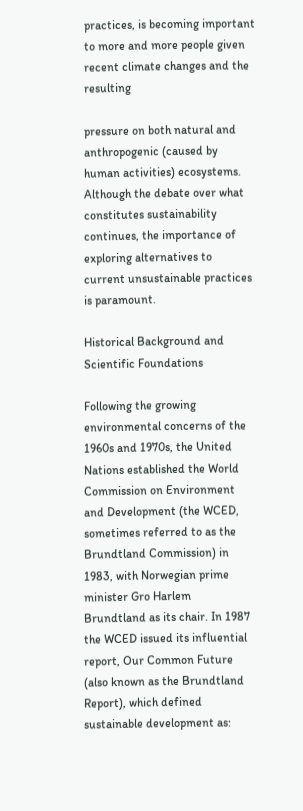practices, is becoming important to more and more people given recent climate changes and the resulting

pressure on both natural and anthropogenic (caused by human activities) ecosystems. Although the debate over what constitutes sustainability continues, the importance of exploring alternatives to current unsustainable practices is paramount.

Historical Background and Scientific Foundations

Following the growing environmental concerns of the 1960s and 1970s, the United Nations established the World Commission on Environment and Development (the WCED, sometimes referred to as the Brundtland Commission) in 1983, with Norwegian prime minister Gro Harlem Brundtland as its chair. In 1987 the WCED issued its influential report, Our Common Future (also known as the Brundtland Report), which defined sustainable development as: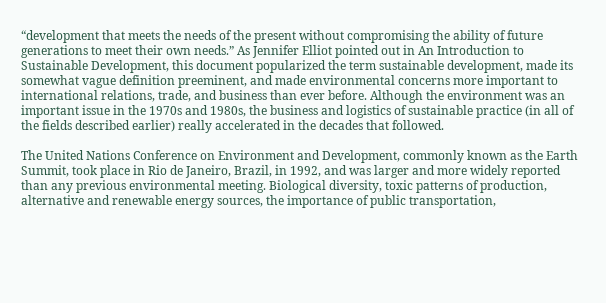“development that meets the needs of the present without compromising the ability of future generations to meet their own needs.” As Jennifer Elliot pointed out in An Introduction to Sustainable Development, this document popularized the term sustainable development, made its somewhat vague definition preeminent, and made environmental concerns more important to international relations, trade, and business than ever before. Although the environment was an important issue in the 1970s and 1980s, the business and logistics of sustainable practice (in all of the fields described earlier) really accelerated in the decades that followed.

The United Nations Conference on Environment and Development, commonly known as the Earth Summit, took place in Rio de Janeiro, Brazil, in 1992, and was larger and more widely reported than any previous environmental meeting. Biological diversity, toxic patterns of production, alternative and renewable energy sources, the importance of public transportation,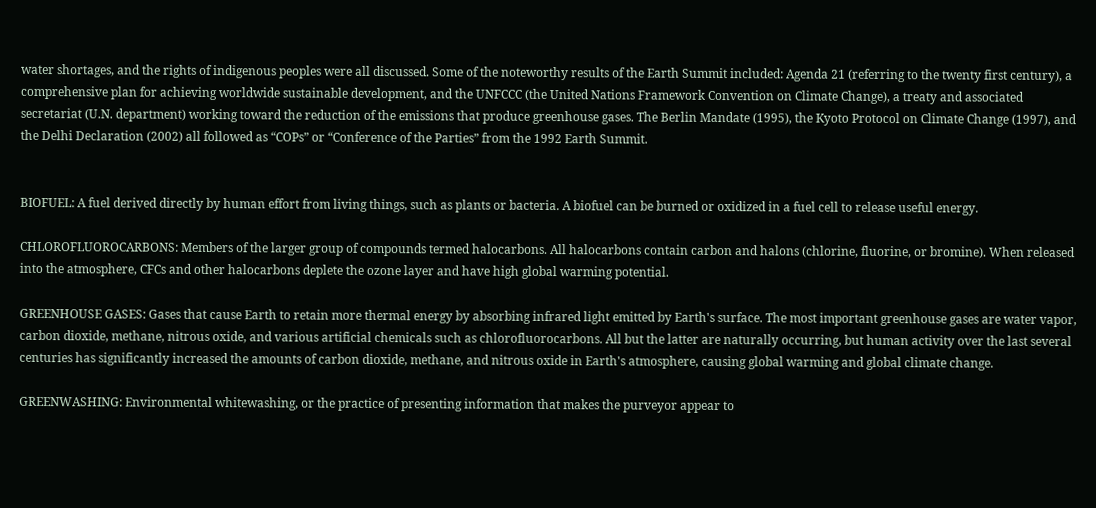water shortages, and the rights of indigenous peoples were all discussed. Some of the noteworthy results of the Earth Summit included: Agenda 21 (referring to the twenty first century), a comprehensive plan for achieving worldwide sustainable development, and the UNFCCC (the United Nations Framework Convention on Climate Change), a treaty and associated secretariat (U.N. department) working toward the reduction of the emissions that produce greenhouse gases. The Berlin Mandate (1995), the Kyoto Protocol on Climate Change (1997), and the Delhi Declaration (2002) all followed as “COPs” or “Conference of the Parties” from the 1992 Earth Summit.


BIOFUEL: A fuel derived directly by human effort from living things, such as plants or bacteria. A biofuel can be burned or oxidized in a fuel cell to release useful energy.

CHLOROFLUOROCARBONS: Members of the larger group of compounds termed halocarbons. All halocarbons contain carbon and halons (chlorine, fluorine, or bromine). When released into the atmosphere, CFCs and other halocarbons deplete the ozone layer and have high global warming potential.

GREENHOUSE GASES: Gases that cause Earth to retain more thermal energy by absorbing infrared light emitted by Earth's surface. The most important greenhouse gases are water vapor, carbon dioxide, methane, nitrous oxide, and various artificial chemicals such as chlorofluorocarbons. All but the latter are naturally occurring, but human activity over the last several centuries has significantly increased the amounts of carbon dioxide, methane, and nitrous oxide in Earth's atmosphere, causing global warming and global climate change.

GREENWASHING: Environmental whitewashing, or the practice of presenting information that makes the purveyor appear to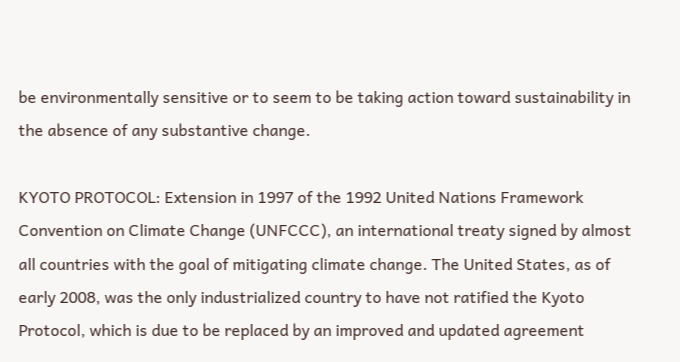be environmentally sensitive or to seem to be taking action toward sustainability in the absence of any substantive change.

KYOTO PROTOCOL: Extension in 1997 of the 1992 United Nations Framework Convention on Climate Change (UNFCCC), an international treaty signed by almost all countries with the goal of mitigating climate change. The United States, as of early 2008, was the only industrialized country to have not ratified the Kyoto Protocol, which is due to be replaced by an improved and updated agreement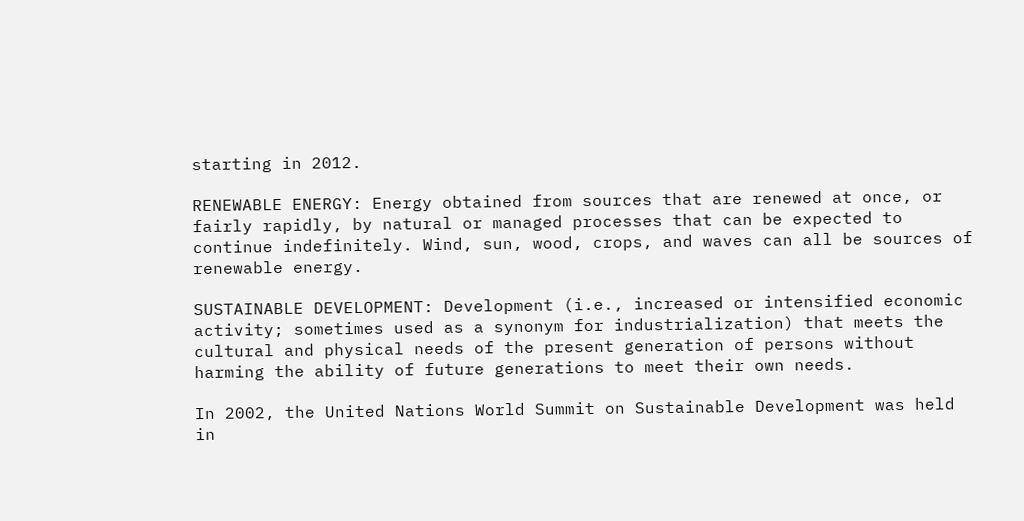starting in 2012.

RENEWABLE ENERGY: Energy obtained from sources that are renewed at once, or fairly rapidly, by natural or managed processes that can be expected to continue indefinitely. Wind, sun, wood, crops, and waves can all be sources of renewable energy.

SUSTAINABLE DEVELOPMENT: Development (i.e., increased or intensified economic activity; sometimes used as a synonym for industrialization) that meets the cultural and physical needs of the present generation of persons without harming the ability of future generations to meet their own needs.

In 2002, the United Nations World Summit on Sustainable Development was held in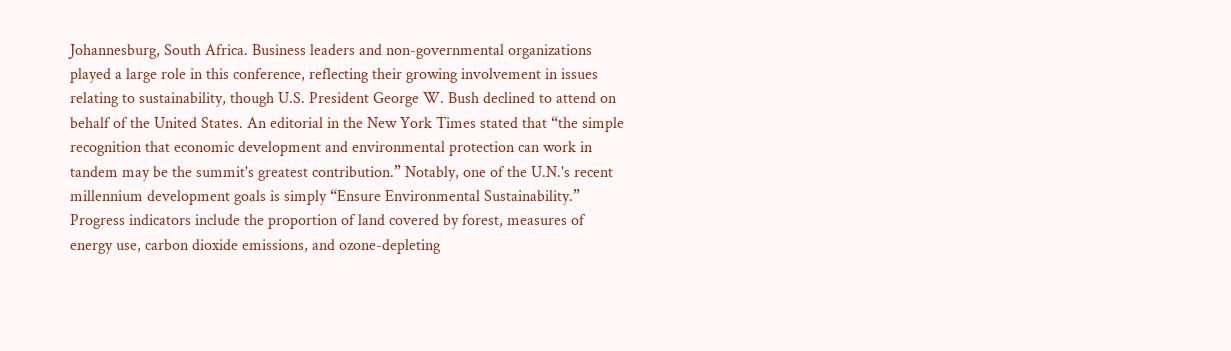Johannesburg, South Africa. Business leaders and non-governmental organizations played a large role in this conference, reflecting their growing involvement in issues relating to sustainability, though U.S. President George W. Bush declined to attend on behalf of the United States. An editorial in the New York Times stated that “the simple recognition that economic development and environmental protection can work in tandem may be the summit's greatest contribution.” Notably, one of the U.N.'s recent millennium development goals is simply “Ensure Environmental Sustainability.” Progress indicators include the proportion of land covered by forest, measures of energy use, carbon dioxide emissions, and ozone-depleting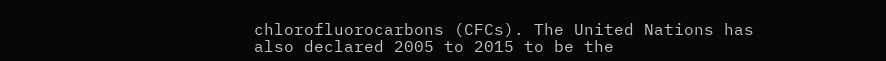chlorofluorocarbons (CFCs). The United Nations has also declared 2005 to 2015 to be the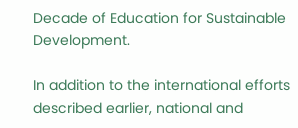Decade of Education for Sustainable Development.

In addition to the international efforts described earlier, national and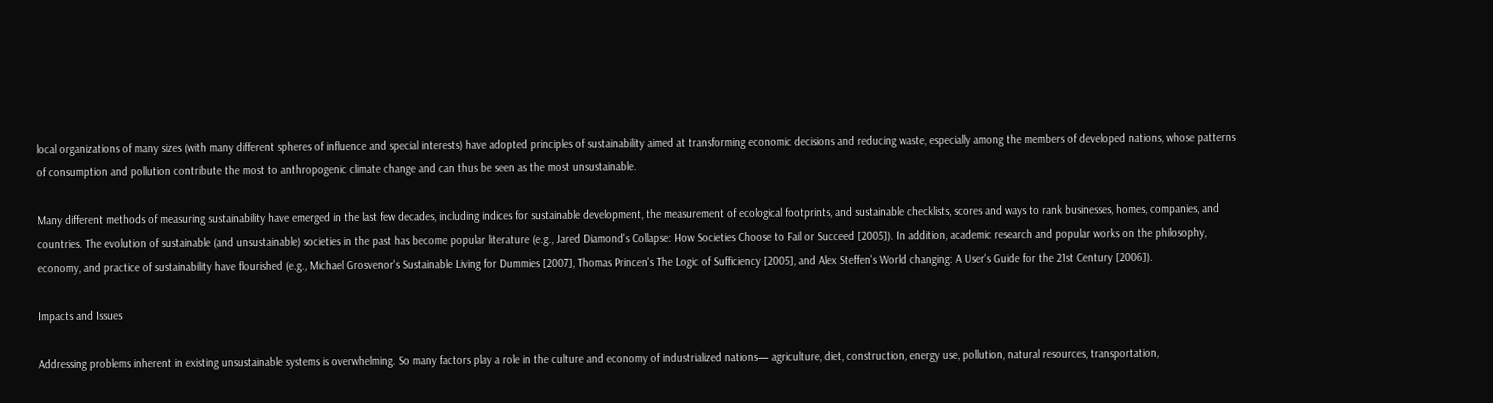local organizations of many sizes (with many different spheres of influence and special interests) have adopted principles of sustainability aimed at transforming economic decisions and reducing waste, especially among the members of developed nations, whose patterns of consumption and pollution contribute the most to anthropogenic climate change and can thus be seen as the most unsustainable.

Many different methods of measuring sustainability have emerged in the last few decades, including indices for sustainable development, the measurement of ecological footprints, and sustainable checklists, scores and ways to rank businesses, homes, companies, and countries. The evolution of sustainable (and unsustainable) societies in the past has become popular literature (e.g., Jared Diamond's Collapse: How Societies Choose to Fail or Succeed [2005]). In addition, academic research and popular works on the philosophy, economy, and practice of sustainability have flourished (e.g., Michael Grosvenor's Sustainable Living for Dummies [2007], Thomas Princen's The Logic of Sufficiency [2005], and Alex Steffen's World changing: A User's Guide for the 21st Century [2006]).

Impacts and Issues

Addressing problems inherent in existing unsustainable systems is overwhelming. So many factors play a role in the culture and economy of industrialized nations— agriculture, diet, construction, energy use, pollution, natural resources, transportation,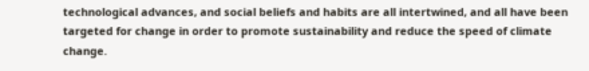technological advances, and social beliefs and habits are all intertwined, and all have been targeted for change in order to promote sustainability and reduce the speed of climate change.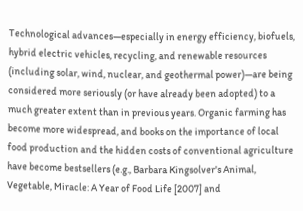Technological advances—especially in energy efficiency, biofuels, hybrid electric vehicles, recycling, and renewable resources (including solar, wind, nuclear, and geothermal power)—are being considered more seriously (or have already been adopted) to a much greater extent than in previous years. Organic farming has become more widespread, and books on the importance of local food production and the hidden costs of conventional agriculture have become bestsellers (e.g., Barbara Kingsolver's Animal, Vegetable, Miracle: A Year of Food Life [2007] and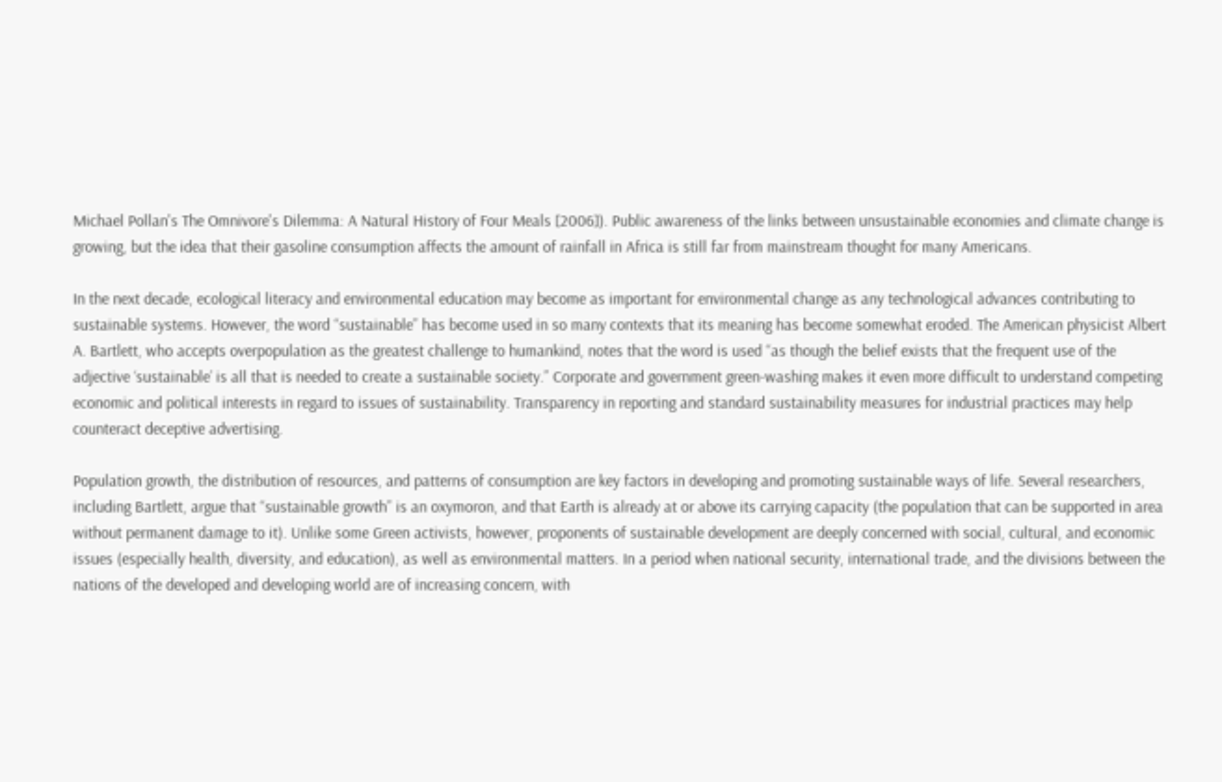Michael Pollan's The Omnivore's Dilemma: A Natural History of Four Meals [2006]). Public awareness of the links between unsustainable economies and climate change is growing, but the idea that their gasoline consumption affects the amount of rainfall in Africa is still far from mainstream thought for many Americans.

In the next decade, ecological literacy and environmental education may become as important for environmental change as any technological advances contributing to sustainable systems. However, the word “sustainable” has become used in so many contexts that its meaning has become somewhat eroded. The American physicist Albert A. Bartlett, who accepts overpopulation as the greatest challenge to humankind, notes that the word is used “as though the belief exists that the frequent use of the adjective ‘sustainable’ is all that is needed to create a sustainable society.” Corporate and government green-washing makes it even more difficult to understand competing economic and political interests in regard to issues of sustainability. Transparency in reporting and standard sustainability measures for industrial practices may help counteract deceptive advertising.

Population growth, the distribution of resources, and patterns of consumption are key factors in developing and promoting sustainable ways of life. Several researchers, including Bartlett, argue that “sustainable growth” is an oxymoron, and that Earth is already at or above its carrying capacity (the population that can be supported in area without permanent damage to it). Unlike some Green activists, however, proponents of sustainable development are deeply concerned with social, cultural, and economic issues (especially health, diversity, and education), as well as environmental matters. In a period when national security, international trade, and the divisions between the nations of the developed and developing world are of increasing concern, with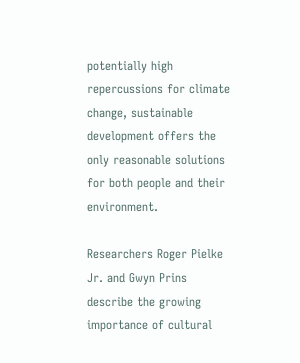potentially high repercussions for climate change, sustainable development offers the only reasonable solutions for both people and their environment.

Researchers Roger Pielke Jr. and Gwyn Prins describe the growing importance of cultural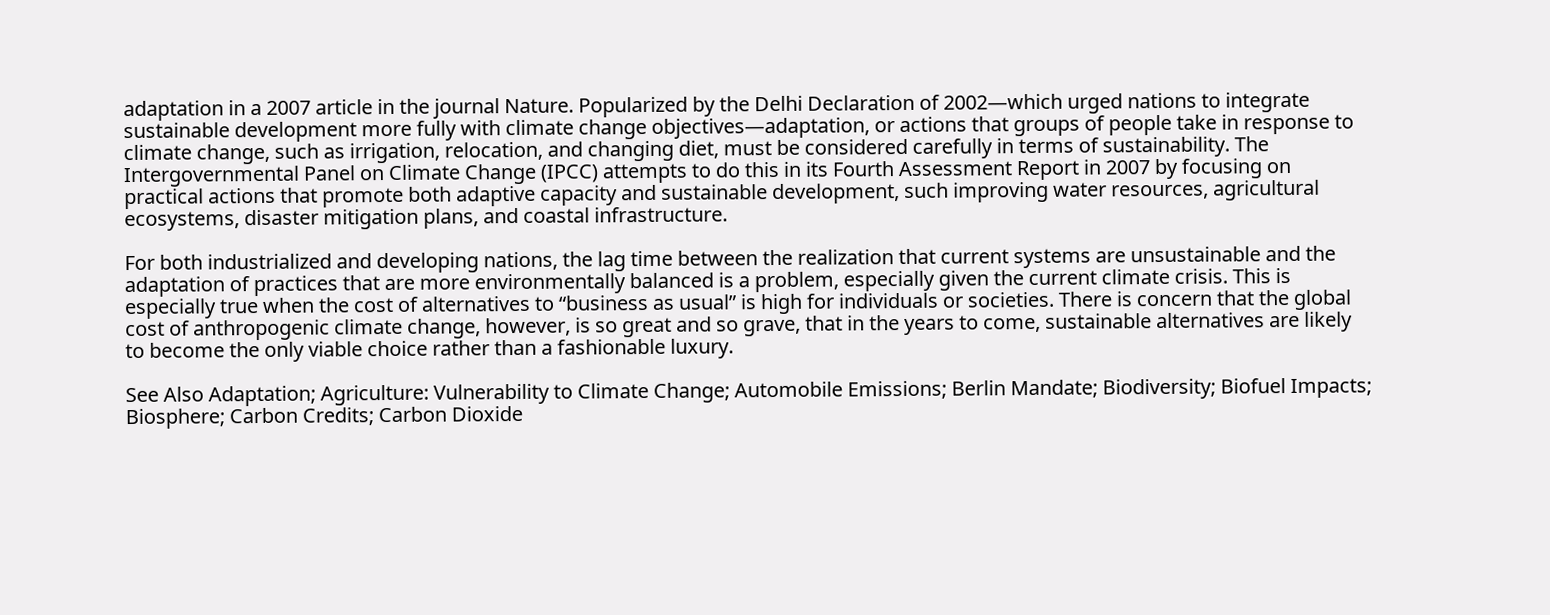adaptation in a 2007 article in the journal Nature. Popularized by the Delhi Declaration of 2002—which urged nations to integrate sustainable development more fully with climate change objectives—adaptation, or actions that groups of people take in response to climate change, such as irrigation, relocation, and changing diet, must be considered carefully in terms of sustainability. The Intergovernmental Panel on Climate Change (IPCC) attempts to do this in its Fourth Assessment Report in 2007 by focusing on practical actions that promote both adaptive capacity and sustainable development, such improving water resources, agricultural ecosystems, disaster mitigation plans, and coastal infrastructure.

For both industrialized and developing nations, the lag time between the realization that current systems are unsustainable and the adaptation of practices that are more environmentally balanced is a problem, especially given the current climate crisis. This is especially true when the cost of alternatives to “business as usual” is high for individuals or societies. There is concern that the global cost of anthropogenic climate change, however, is so great and so grave, that in the years to come, sustainable alternatives are likely to become the only viable choice rather than a fashionable luxury.

See Also Adaptation; Agriculture: Vulnerability to Climate Change; Automobile Emissions; Berlin Mandate; Biodiversity; Biofuel Impacts; Biosphere; Carbon Credits; Carbon Dioxide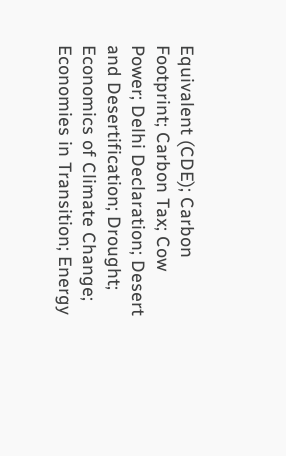Equivalent (CDE); Carbon Footprint; Carbon Tax; Cow Power; Delhi Declaration; Desert and Desertification; Drought; Economics of Climate Change; Economies in Transition; Energy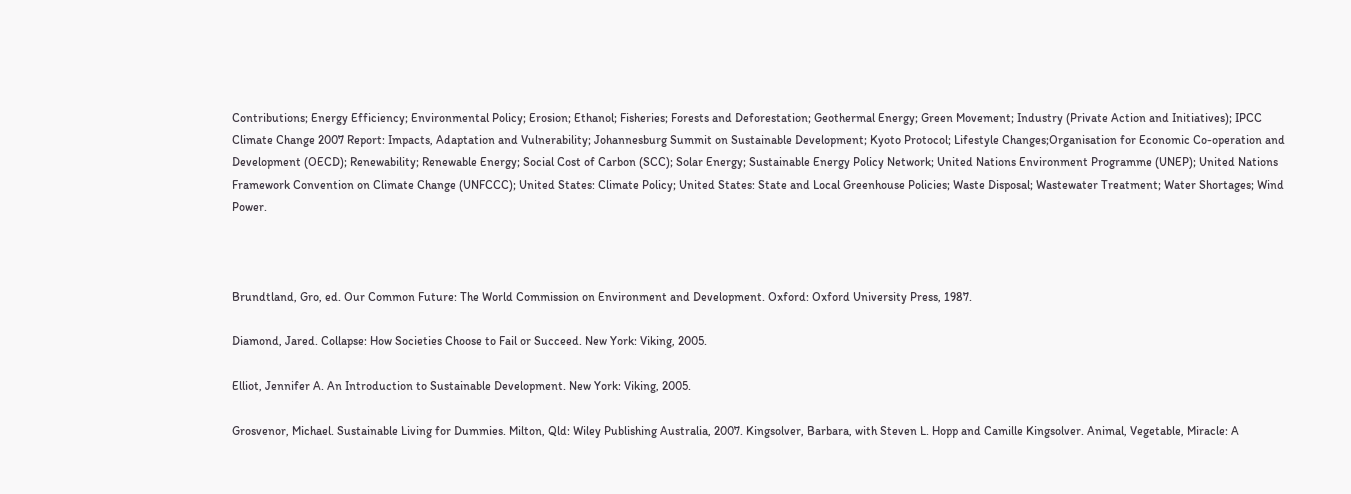Contributions; Energy Efficiency; Environmental Policy; Erosion; Ethanol; Fisheries; Forests and Deforestation; Geothermal Energy; Green Movement; Industry (Private Action and Initiatives); IPCC Climate Change 2007 Report: Impacts, Adaptation and Vulnerability; Johannesburg Summit on Sustainable Development; Kyoto Protocol; Lifestyle Changes;Organisation for Economic Co-operation and Development (OECD); Renewability; Renewable Energy; Social Cost of Carbon (SCC); Solar Energy; Sustainable Energy Policy Network; United Nations Environment Programme (UNEP); United Nations Framework Convention on Climate Change (UNFCCC); United States: Climate Policy; United States: State and Local Greenhouse Policies; Waste Disposal; Wastewater Treatment; Water Shortages; Wind Power.



Brundtland, Gro, ed. Our Common Future: The World Commission on Environment and Development. Oxford: Oxford University Press, 1987.

Diamond, Jared. Collapse: How Societies Choose to Fail or Succeed. New York: Viking, 2005.

Elliot, Jennifer A. An Introduction to Sustainable Development. New York: Viking, 2005.

Grosvenor, Michael. Sustainable Living for Dummies. Milton, Qld: Wiley Publishing Australia, 2007. Kingsolver, Barbara, with Steven L. Hopp and Camille Kingsolver. Animal, Vegetable, Miracle: A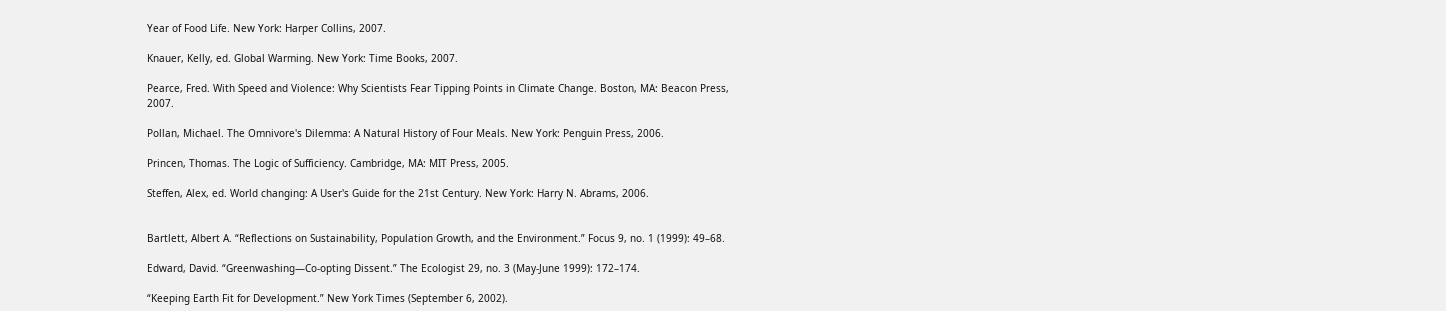Year of Food Life. New York: Harper Collins, 2007.

Knauer, Kelly, ed. Global Warming. New York: Time Books, 2007.

Pearce, Fred. With Speed and Violence: Why Scientists Fear Tipping Points in Climate Change. Boston, MA: Beacon Press, 2007.

Pollan, Michael. The Omnivore's Dilemma: A Natural History of Four Meals. New York: Penguin Press, 2006.

Princen, Thomas. The Logic of Sufficiency. Cambridge, MA: MIT Press, 2005.

Steffen, Alex, ed. World changing: A User's Guide for the 21st Century. New York: Harry N. Abrams, 2006.


Bartlett, Albert A. “Reflections on Sustainability, Population Growth, and the Environment.” Focus 9, no. 1 (1999): 49–68.

Edward, David. “Greenwashing—Co-opting Dissent.” The Ecologist 29, no. 3 (May-June 1999): 172–174.

“Keeping Earth Fit for Development.” New York Times (September 6, 2002).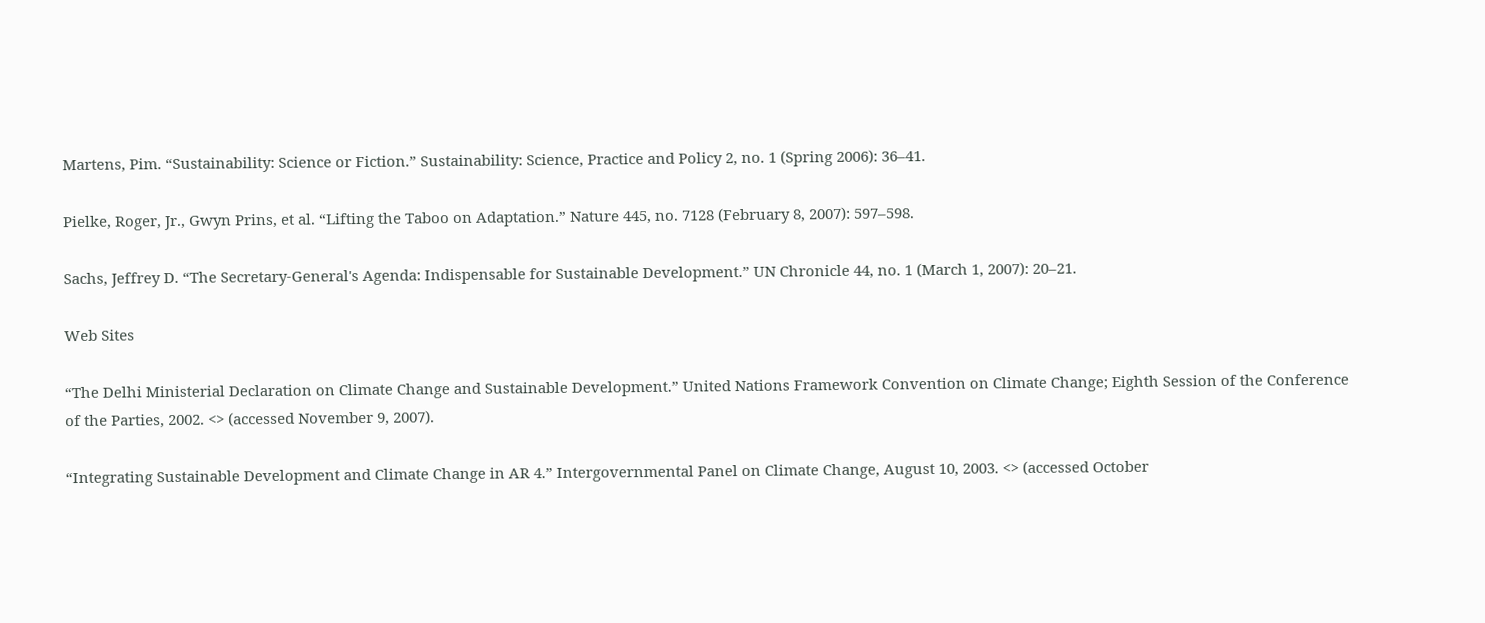Martens, Pim. “Sustainability: Science or Fiction.” Sustainability: Science, Practice and Policy 2, no. 1 (Spring 2006): 36–41.

Pielke, Roger, Jr., Gwyn Prins, et al. “Lifting the Taboo on Adaptation.” Nature 445, no. 7128 (February 8, 2007): 597–598.

Sachs, Jeffrey D. “The Secretary-General's Agenda: Indispensable for Sustainable Development.” UN Chronicle 44, no. 1 (March 1, 2007): 20–21.

Web Sites

“The Delhi Ministerial Declaration on Climate Change and Sustainable Development.” United Nations Framework Convention on Climate Change; Eighth Session of the Conference of the Parties, 2002. <> (accessed November 9, 2007).

“Integrating Sustainable Development and Climate Change in AR 4.” Intergovernmental Panel on Climate Change, August 10, 2003. <> (accessed October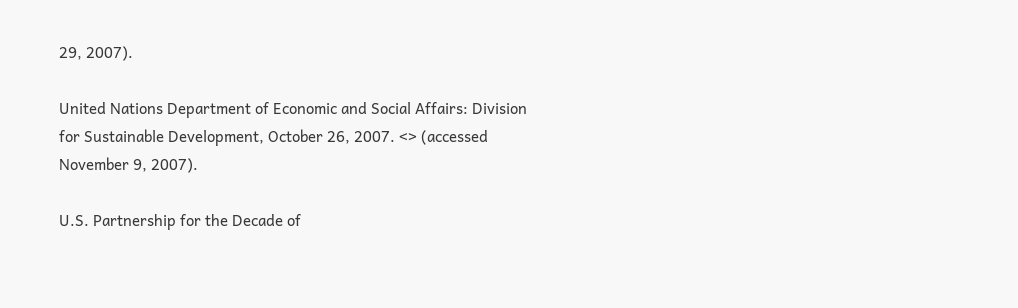29, 2007).

United Nations Department of Economic and Social Affairs: Division for Sustainable Development, October 26, 2007. <> (accessed November 9, 2007).

U.S. Partnership for the Decade of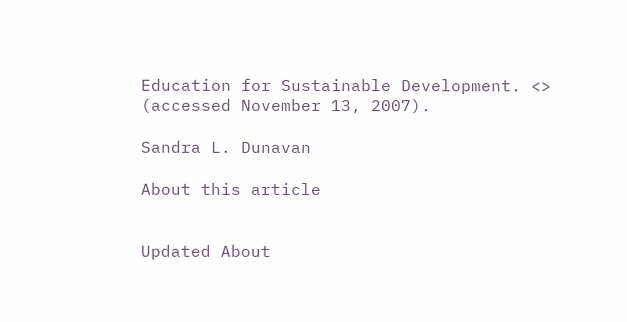Education for Sustainable Development. <> (accessed November 13, 2007).

Sandra L. Dunavan

About this article


Updated About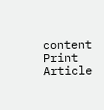content Print Article